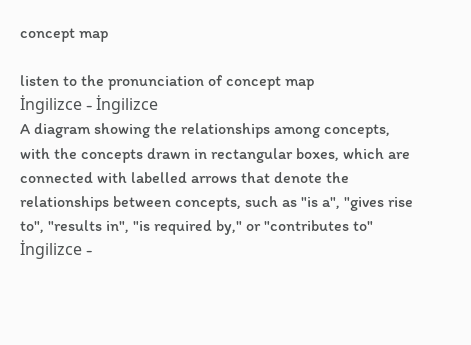concept map

listen to the pronunciation of concept map
İngilizce - İngilizce
A diagram showing the relationships among concepts, with the concepts drawn in rectangular boxes, which are connected with labelled arrows that denote the relationships between concepts, such as "is a", "gives rise to", "results in", "is required by," or "contributes to"
İngilizce -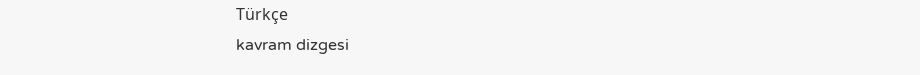Türkçe
kavram dizgesi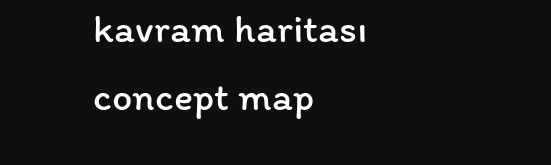kavram haritası
concept map